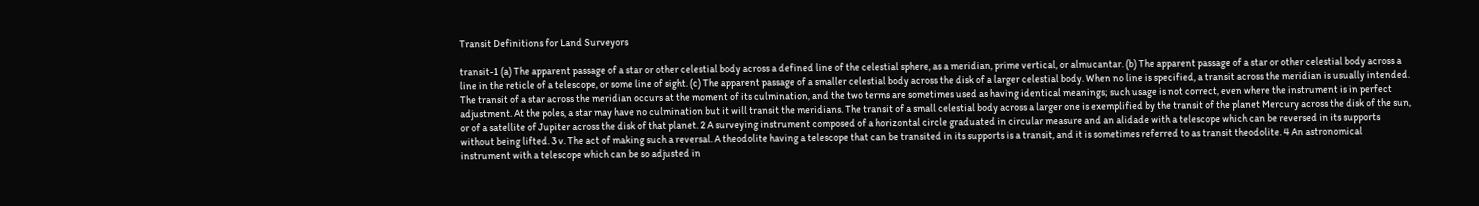Transit Definitions for Land Surveyors

transit-1 (a) The apparent passage of a star or other celestial body across a defined line of the celestial sphere, as a meridian, prime vertical, or almucantar. (b) The apparent passage of a star or other celestial body across a line in the reticle of a telescope, or some line of sight. (c) The apparent passage of a smaller celestial body across the disk of a larger celestial body. When no line is specified, a transit across the meridian is usually intended. The transit of a star across the meridian occurs at the moment of its culmination, and the two terms are sometimes used as having identical meanings; such usage is not correct, even where the instrument is in perfect adjustment. At the poles, a star may have no culmination but it will transit the meridians. The transit of a small celestial body across a larger one is exemplified by the transit of the planet Mercury across the disk of the sun, or of a satellite of Jupiter across the disk of that planet. 2 A surveying instrument composed of a horizontal circle graduated in circular measure and an alidade with a telescope which can be reversed in its supports without being lifted. 3 v. The act of making such a reversal. A theodolite having a telescope that can be transited in its supports is a transit, and it is sometimes referred to as transit theodolite. 4 An astronomical instrument with a telescope which can be so adjusted in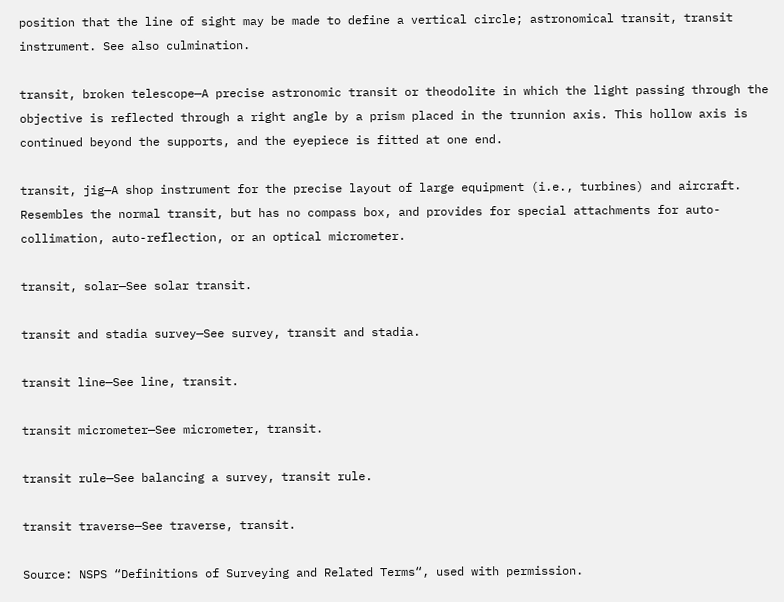position that the line of sight may be made to define a vertical circle; astronomical transit, transit instrument. See also culmination.

transit, broken telescope—A precise astronomic transit or theodolite in which the light passing through the objective is reflected through a right angle by a prism placed in the trunnion axis. This hollow axis is continued beyond the supports, and the eyepiece is fitted at one end.

transit, jig—A shop instrument for the precise layout of large equipment (i.e., turbines) and aircraft. Resembles the normal transit, but has no compass box, and provides for special attachments for auto-collimation, auto-reflection, or an optical micrometer.

transit, solar—See solar transit.

transit and stadia survey—See survey, transit and stadia.

transit line—See line, transit.

transit micrometer—See micrometer, transit.

transit rule—See balancing a survey, transit rule.

transit traverse—See traverse, transit.

Source: NSPS “Definitions of Surveying and Related Terms“, used with permission.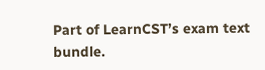Part of LearnCST’s exam text bundle.